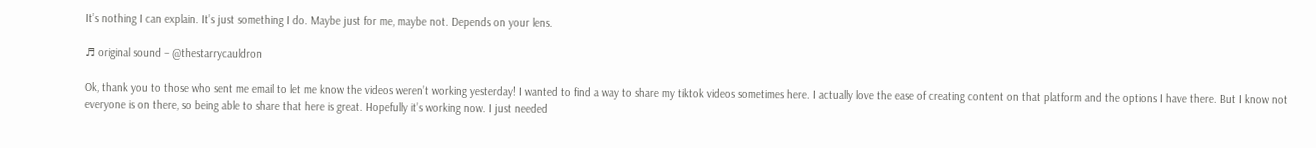It’s nothing I can explain. It’s just something I do. Maybe just for me, maybe not. Depends on your lens.

♬ original sound – @thestarrycauldron

Ok, thank you to those who sent me email to let me know the videos weren’t working yesterday! I wanted to find a way to share my tiktok videos sometimes here. I actually love the ease of creating content on that platform and the options I have there. But I know not everyone is on there, so being able to share that here is great. Hopefully it’s working now. I just needed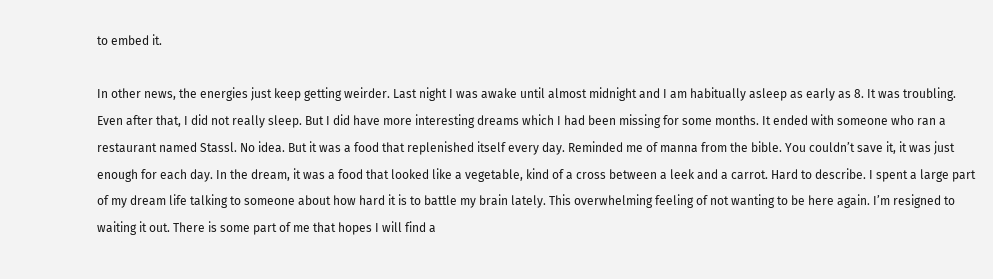to embed it.

In other news, the energies just keep getting weirder. Last night I was awake until almost midnight and I am habitually asleep as early as 8. It was troubling. Even after that, I did not really sleep. But I did have more interesting dreams which I had been missing for some months. It ended with someone who ran a restaurant named Stassl. No idea. But it was a food that replenished itself every day. Reminded me of manna from the bible. You couldn’t save it, it was just enough for each day. In the dream, it was a food that looked like a vegetable, kind of a cross between a leek and a carrot. Hard to describe. I spent a large part of my dream life talking to someone about how hard it is to battle my brain lately. This overwhelming feeling of not wanting to be here again. I’m resigned to waiting it out. There is some part of me that hopes I will find a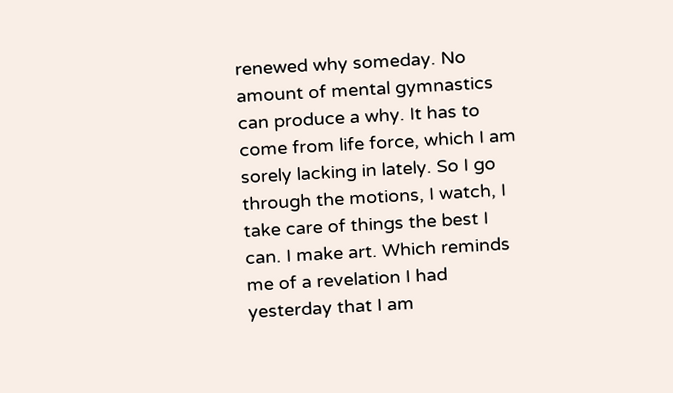renewed why someday. No amount of mental gymnastics can produce a why. It has to come from life force, which I am sorely lacking in lately. So I go through the motions, I watch, I take care of things the best I can. I make art. Which reminds me of a revelation I had yesterday that I am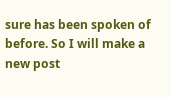sure has been spoken of before. So I will make a new post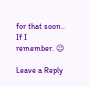for that soon.. If I remember. 😉

Leave a Reply